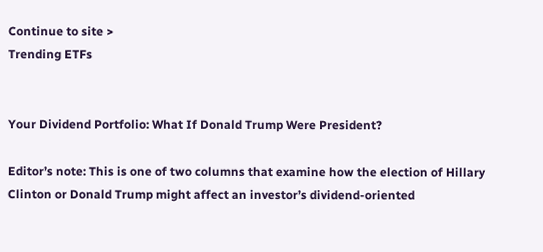Continue to site >
Trending ETFs


Your Dividend Portfolio: What If Donald Trump Were President?

Editor’s note: This is one of two columns that examine how the election of Hillary Clinton or Donald Trump might affect an investor’s dividend-oriented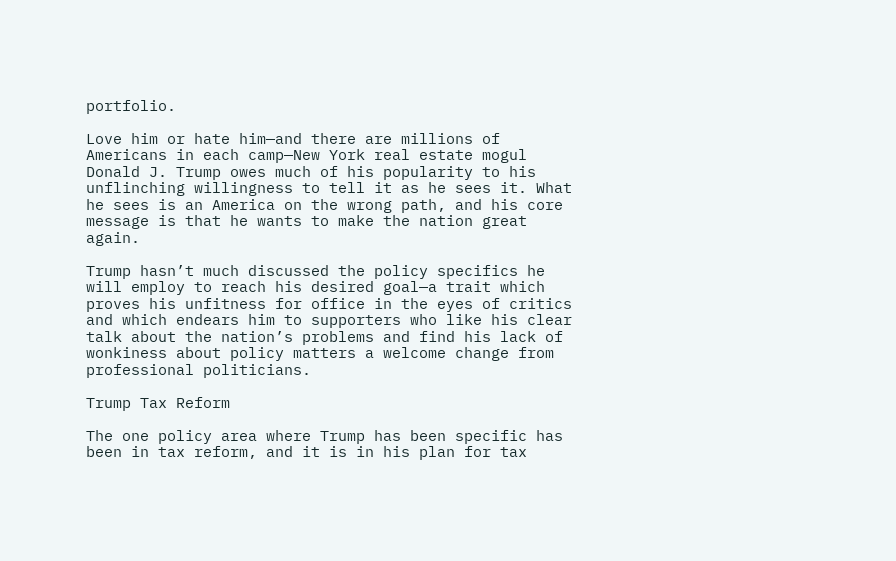portfolio.

Love him or hate him—and there are millions of Americans in each camp—New York real estate mogul Donald J. Trump owes much of his popularity to his unflinching willingness to tell it as he sees it. What he sees is an America on the wrong path, and his core message is that he wants to make the nation great again.

Trump hasn’t much discussed the policy specifics he will employ to reach his desired goal—a trait which proves his unfitness for office in the eyes of critics and which endears him to supporters who like his clear talk about the nation’s problems and find his lack of wonkiness about policy matters a welcome change from professional politicians.

Trump Tax Reform

The one policy area where Trump has been specific has been in tax reform, and it is in his plan for tax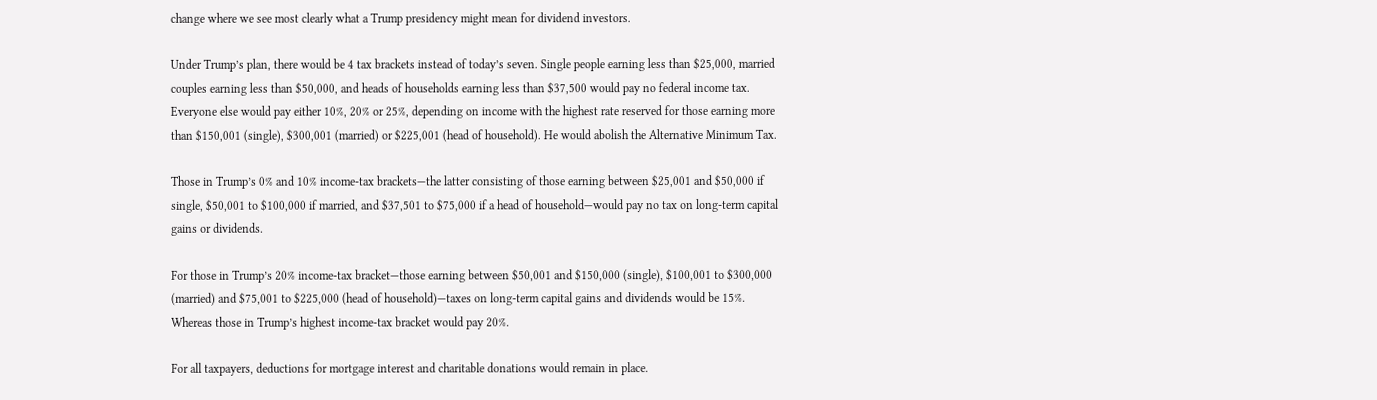change where we see most clearly what a Trump presidency might mean for dividend investors.

Under Trump’s plan, there would be 4 tax brackets instead of today’s seven. Single people earning less than $25,000, married couples earning less than $50,000, and heads of households earning less than $37,500 would pay no federal income tax. Everyone else would pay either 10%, 20% or 25%, depending on income with the highest rate reserved for those earning more than $150,001 (single), $300,001 (married) or $225,001 (head of household). He would abolish the Alternative Minimum Tax.

Those in Trump’s 0% and 10% income-tax brackets—the latter consisting of those earning between $25,001 and $50,000 if single, $50,001 to $100,000 if married, and $37,501 to $75,000 if a head of household—would pay no tax on long-term capital gains or dividends.

For those in Trump’s 20% income-tax bracket—those earning between $50,001 and $150,000 (single), $100,001 to $300,000 (married) and $75,001 to $225,000 (head of household)—taxes on long-term capital gains and dividends would be 15%. Whereas those in Trump’s highest income-tax bracket would pay 20%.

For all taxpayers, deductions for mortgage interest and charitable donations would remain in place.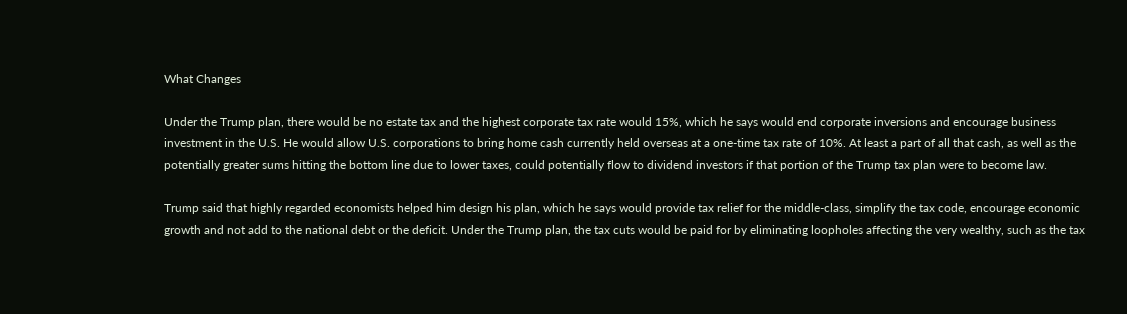What Changes

Under the Trump plan, there would be no estate tax and the highest corporate tax rate would 15%, which he says would end corporate inversions and encourage business investment in the U.S. He would allow U.S. corporations to bring home cash currently held overseas at a one-time tax rate of 10%. At least a part of all that cash, as well as the potentially greater sums hitting the bottom line due to lower taxes, could potentially flow to dividend investors if that portion of the Trump tax plan were to become law.

Trump said that highly regarded economists helped him design his plan, which he says would provide tax relief for the middle-class, simplify the tax code, encourage economic growth and not add to the national debt or the deficit. Under the Trump plan, the tax cuts would be paid for by eliminating loopholes affecting the very wealthy, such as the tax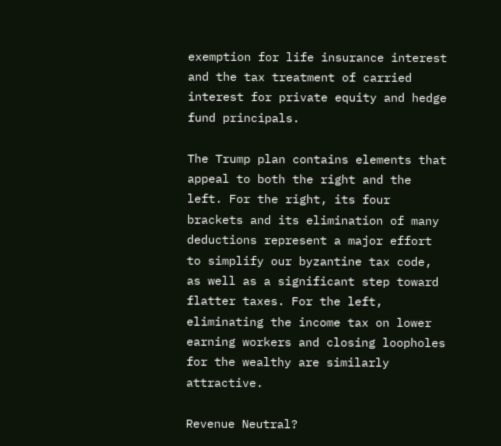exemption for life insurance interest and the tax treatment of carried interest for private equity and hedge fund principals.

The Trump plan contains elements that appeal to both the right and the left. For the right, its four brackets and its elimination of many deductions represent a major effort to simplify our byzantine tax code, as well as a significant step toward flatter taxes. For the left, eliminating the income tax on lower earning workers and closing loopholes for the wealthy are similarly attractive.

Revenue Neutral?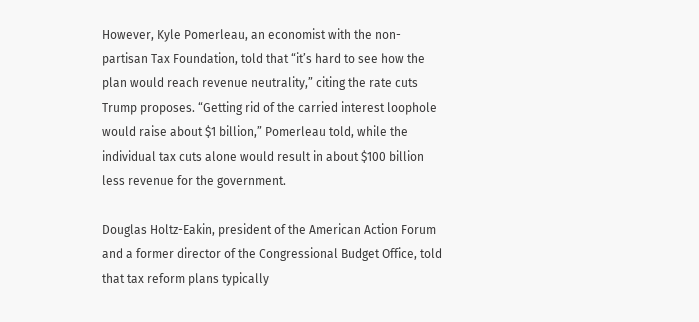However, Kyle Pomerleau, an economist with the non-partisan Tax Foundation, told that “it’s hard to see how the plan would reach revenue neutrality,” citing the rate cuts Trump proposes. “Getting rid of the carried interest loophole would raise about $1 billion,” Pomerleau told, while the individual tax cuts alone would result in about $100 billion less revenue for the government.

Douglas Holtz-Eakin, president of the American Action Forum and a former director of the Congressional Budget Office, told that tax reform plans typically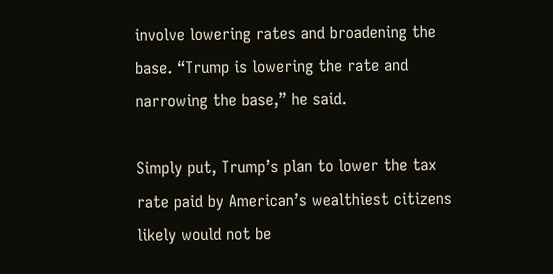involve lowering rates and broadening the base. “Trump is lowering the rate and narrowing the base,” he said.

Simply put, Trump’s plan to lower the tax rate paid by American’s wealthiest citizens likely would not be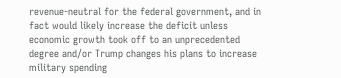revenue-neutral for the federal government, and in fact would likely increase the deficit unless economic growth took off to an unprecedented degree and/or Trump changes his plans to increase military spending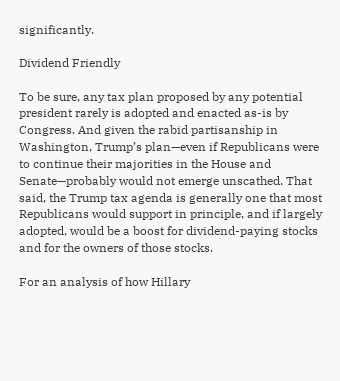significantly.

Dividend Friendly

To be sure, any tax plan proposed by any potential president rarely is adopted and enacted as-is by Congress. And given the rabid partisanship in Washington, Trump’s plan—even if Republicans were to continue their majorities in the House and Senate—probably would not emerge unscathed. That said, the Trump tax agenda is generally one that most Republicans would support in principle, and if largely adopted, would be a boost for dividend-paying stocks and for the owners of those stocks.

For an analysis of how Hillary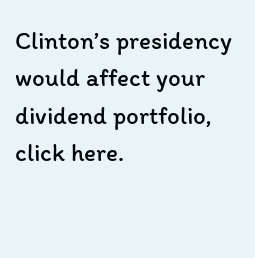Clinton’s presidency would affect your dividend portfolio, click here.